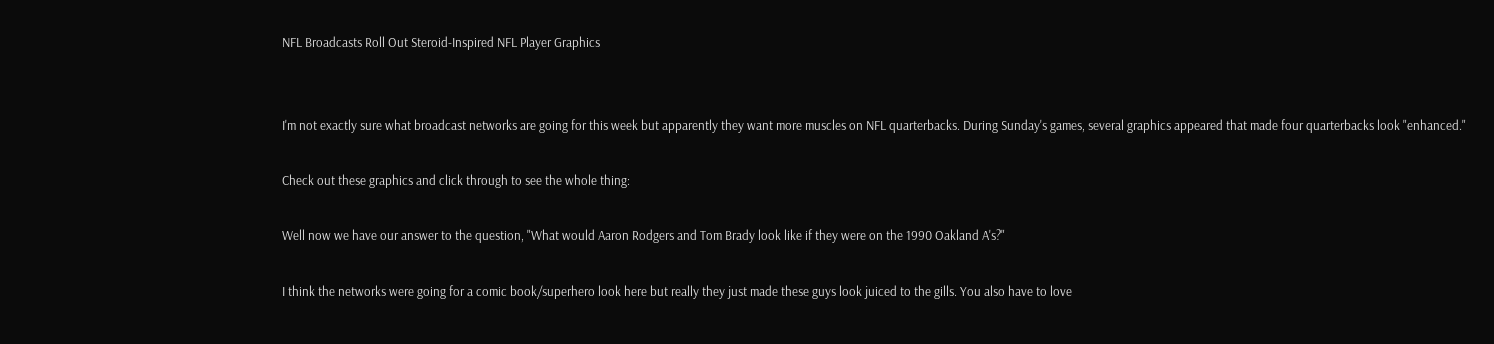NFL Broadcasts Roll Out Steroid-Inspired NFL Player Graphics


I'm not exactly sure what broadcast networks are going for this week but apparently they want more muscles on NFL quarterbacks. During Sunday's games, several graphics appeared that made four quarterbacks look "enhanced."

Check out these graphics and click through to see the whole thing:

Well now we have our answer to the question, "What would Aaron Rodgers and Tom Brady look like if they were on the 1990 Oakland A's?"

I think the networks were going for a comic book/superhero look here but really they just made these guys look juiced to the gills. You also have to love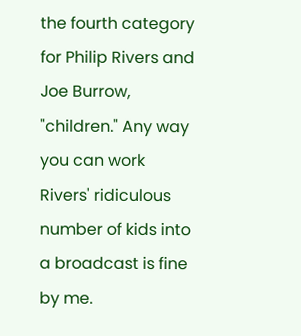the fourth category for Philip Rivers and Joe Burrow, "children." Any way you can work Rivers' ridiculous number of kids into a broadcast is fine by me.